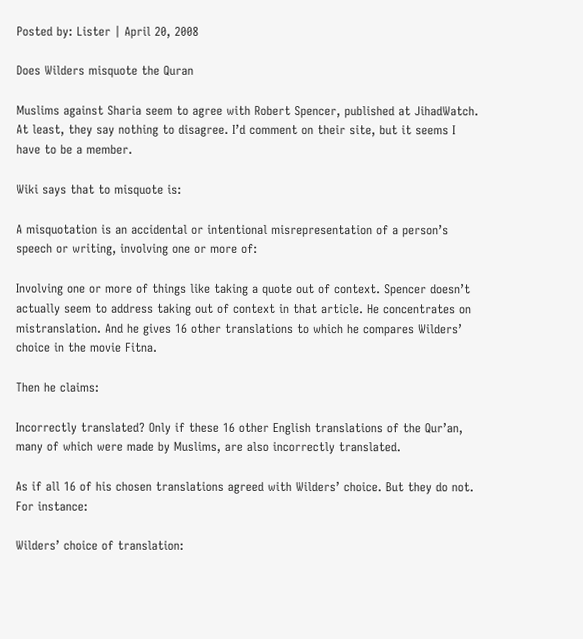Posted by: Lister | April 20, 2008

Does Wilders misquote the Quran

Muslims against Sharia seem to agree with Robert Spencer, published at JihadWatch. At least, they say nothing to disagree. I’d comment on their site, but it seems I have to be a member.

Wiki says that to misquote is:

A misquotation is an accidental or intentional misrepresentation of a person’s speech or writing, involving one or more of:

Involving one or more of things like taking a quote out of context. Spencer doesn’t actually seem to address taking out of context in that article. He concentrates on mistranslation. And he gives 16 other translations to which he compares Wilders’ choice in the movie Fitna.

Then he claims:

Incorrectly translated? Only if these 16 other English translations of the Qur’an, many of which were made by Muslims, are also incorrectly translated.

As if all 16 of his chosen translations agreed with Wilders’ choice. But they do not. For instance:

Wilders’ choice of translation: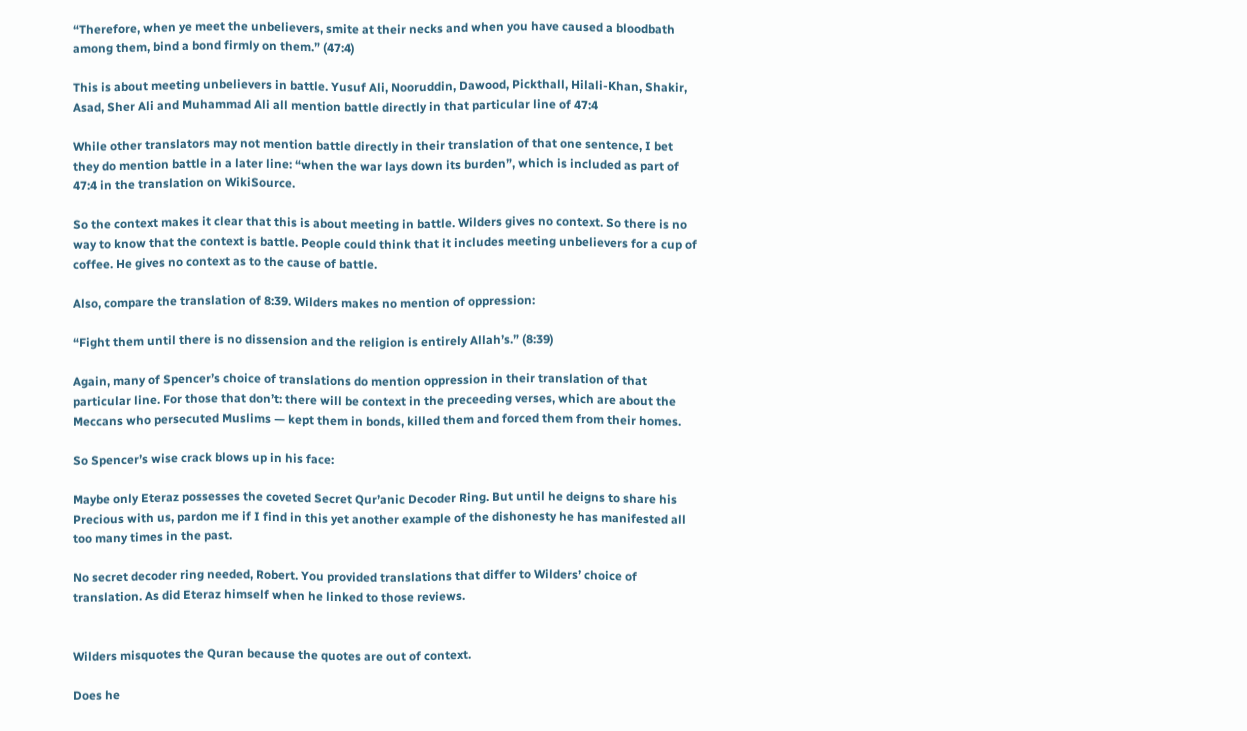“Therefore, when ye meet the unbelievers, smite at their necks and when you have caused a bloodbath among them, bind a bond firmly on them.” (47:4)

This is about meeting unbelievers in battle. Yusuf Ali, Nooruddin, Dawood, Pickthall, Hilali-Khan, Shakir, Asad, Sher Ali and Muhammad Ali all mention battle directly in that particular line of 47:4

While other translators may not mention battle directly in their translation of that one sentence, I bet they do mention battle in a later line: “when the war lays down its burden”, which is included as part of 47:4 in the translation on WikiSource.

So the context makes it clear that this is about meeting in battle. Wilders gives no context. So there is no way to know that the context is battle. People could think that it includes meeting unbelievers for a cup of coffee. He gives no context as to the cause of battle.

Also, compare the translation of 8:39. Wilders makes no mention of oppression:

“Fight them until there is no dissension and the religion is entirely Allah’s.” (8:39)

Again, many of Spencer’s choice of translations do mention oppression in their translation of that particular line. For those that don’t: there will be context in the preceeding verses, which are about the Meccans who persecuted Muslims — kept them in bonds, killed them and forced them from their homes.

So Spencer’s wise crack blows up in his face:

Maybe only Eteraz possesses the coveted Secret Qur’anic Decoder Ring. But until he deigns to share his Precious with us, pardon me if I find in this yet another example of the dishonesty he has manifested all too many times in the past.

No secret decoder ring needed, Robert. You provided translations that differ to Wilders’ choice of translation. As did Eteraz himself when he linked to those reviews.


Wilders misquotes the Quran because the quotes are out of context.

Does he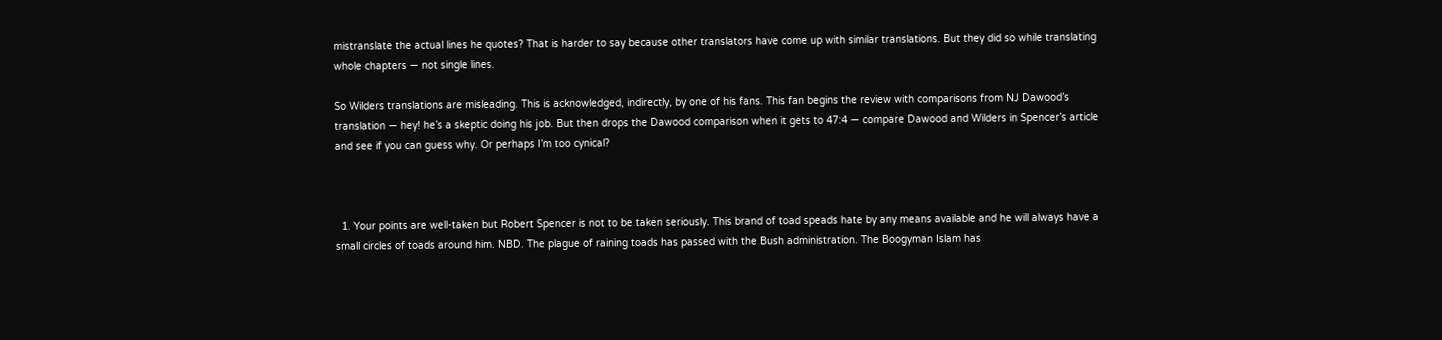mistranslate the actual lines he quotes? That is harder to say because other translators have come up with similar translations. But they did so while translating whole chapters — not single lines.

So Wilders translations are misleading. This is acknowledged, indirectly, by one of his fans. This fan begins the review with comparisons from NJ Dawood’s translation — hey! he’s a skeptic doing his job. But then drops the Dawood comparison when it gets to 47:4 — compare Dawood and Wilders in Spencer’s article and see if you can guess why. Or perhaps I’m too cynical?



  1. Your points are well-taken but Robert Spencer is not to be taken seriously. This brand of toad speads hate by any means available and he will always have a small circles of toads around him. NBD. The plague of raining toads has passed with the Bush administration. The Boogyman Islam has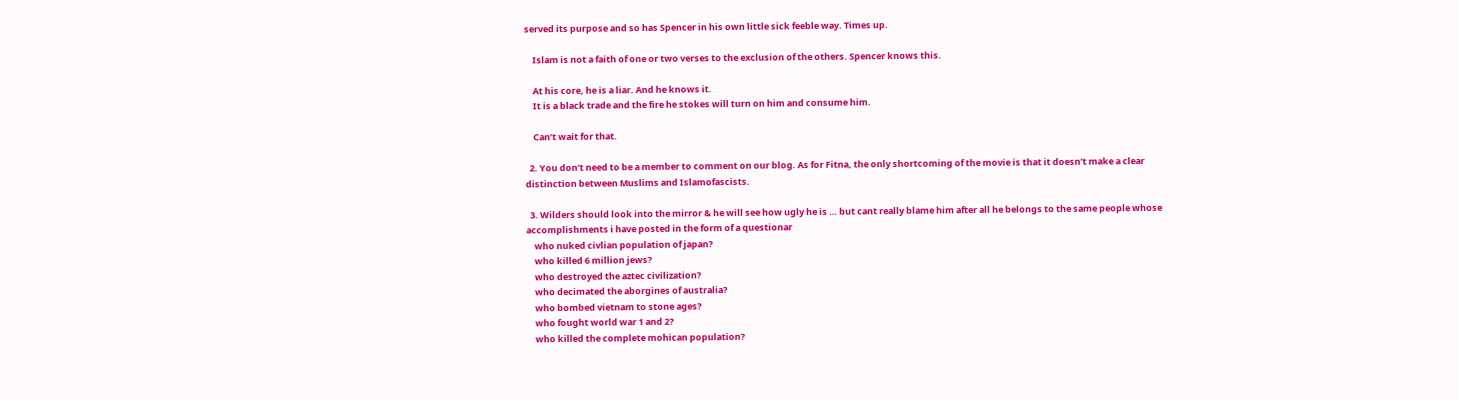served its purpose and so has Spencer in his own little sick feeble way. Times up.

    Islam is not a faith of one or two verses to the exclusion of the others. Spencer knows this.

    At his core, he is a liar. And he knows it.
    It is a black trade and the fire he stokes will turn on him and consume him.

    Can’t wait for that.

  2. You don’t need to be a member to comment on our blog. As for Fitna, the only shortcoming of the movie is that it doesn’t make a clear distinction between Muslims and Islamofascists.

  3. Wilders should look into the mirror & he will see how ugly he is … but cant really blame him after all he belongs to the same people whose accomplishments i have posted in the form of a questionar
    who nuked civlian population of japan?
    who killed 6 million jews?
    who destroyed the aztec civilization?
    who decimated the aborgines of australia?
    who bombed vietnam to stone ages?
    who fought world war 1 and 2?
    who killed the complete mohican population?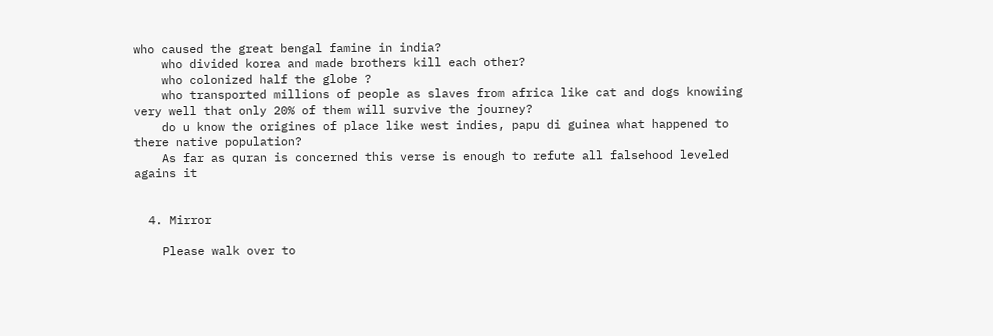who caused the great bengal famine in india?
    who divided korea and made brothers kill each other?
    who colonized half the globe ?
    who transported millions of people as slaves from africa like cat and dogs knowiing very well that only 20% of them will survive the journey?
    do u know the origines of place like west indies, papu di guinea what happened to there native population?
    As far as quran is concerned this verse is enough to refute all falsehood leveled agains it


  4. Mirror

    Please walk over to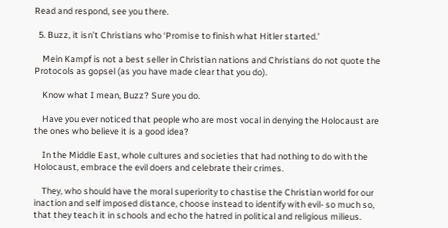Read and respond, see you there.

  5. Buzz, it isn’t Christians who ‘Promise to finish what Hitler started.’

    Mein Kampf is not a best seller in Christian nations and Christians do not quote the Protocols as gopsel (as you have made clear that you do).

    Know what I mean, Buzz? Sure you do.

    Have you ever noticed that people who are most vocal in denying the Holocaust are the ones who believe it is a good idea?

    In the Middle East, whole cultures and societies that had nothing to do with the Holocaust, embrace the evil doers and celebrate their crimes.

    They, who should have the moral superiority to chastise the Christian world for our inaction and self imposed distance, choose instead to identify with evil- so much so, that they teach it in schools and echo the hatred in political and religious milieus.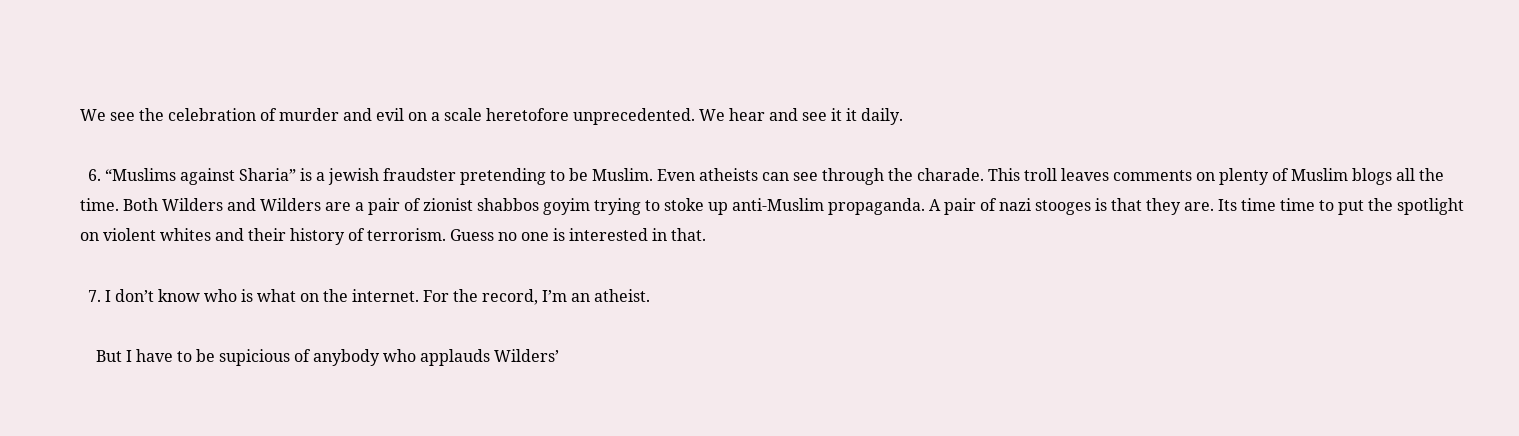We see the celebration of murder and evil on a scale heretofore unprecedented. We hear and see it it daily.

  6. “Muslims against Sharia” is a jewish fraudster pretending to be Muslim. Even atheists can see through the charade. This troll leaves comments on plenty of Muslim blogs all the time. Both Wilders and Wilders are a pair of zionist shabbos goyim trying to stoke up anti-Muslim propaganda. A pair of nazi stooges is that they are. Its time time to put the spotlight on violent whites and their history of terrorism. Guess no one is interested in that.

  7. I don’t know who is what on the internet. For the record, I’m an atheist.

    But I have to be supicious of anybody who applauds Wilders’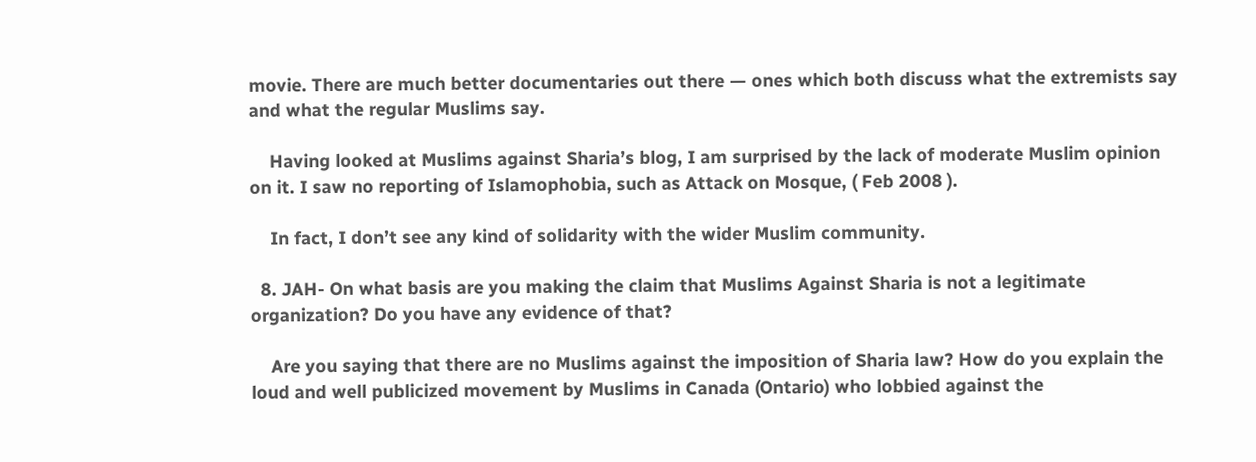movie. There are much better documentaries out there — ones which both discuss what the extremists say and what the regular Muslims say.

    Having looked at Muslims against Sharia’s blog, I am surprised by the lack of moderate Muslim opinion on it. I saw no reporting of Islamophobia, such as Attack on Mosque, ( Feb 2008 ).

    In fact, I don’t see any kind of solidarity with the wider Muslim community.

  8. JAH- On what basis are you making the claim that Muslims Against Sharia is not a legitimate organization? Do you have any evidence of that?

    Are you saying that there are no Muslims against the imposition of Sharia law? How do you explain the loud and well publicized movement by Muslims in Canada (Ontario) who lobbied against the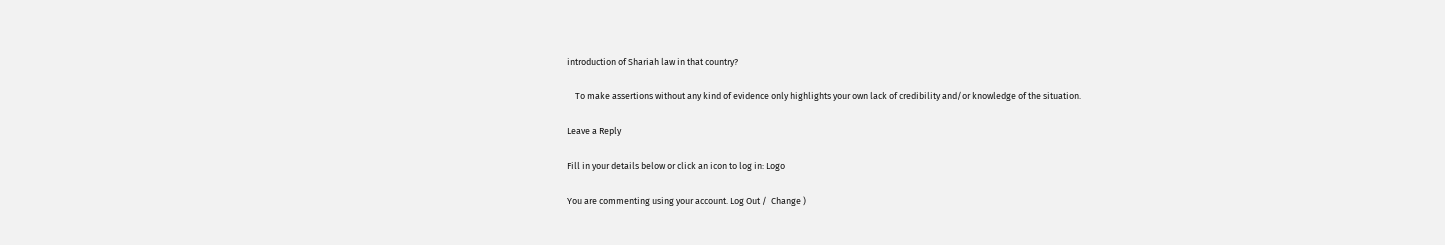introduction of Shariah law in that country?

    To make assertions without any kind of evidence only highlights your own lack of credibility and/or knowledge of the situation.

Leave a Reply

Fill in your details below or click an icon to log in: Logo

You are commenting using your account. Log Out /  Change )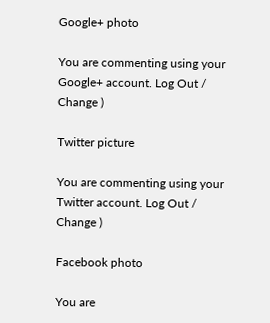Google+ photo

You are commenting using your Google+ account. Log Out /  Change )

Twitter picture

You are commenting using your Twitter account. Log Out /  Change )

Facebook photo

You are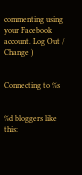commenting using your Facebook account. Log Out /  Change )


Connecting to %s


%d bloggers like this: